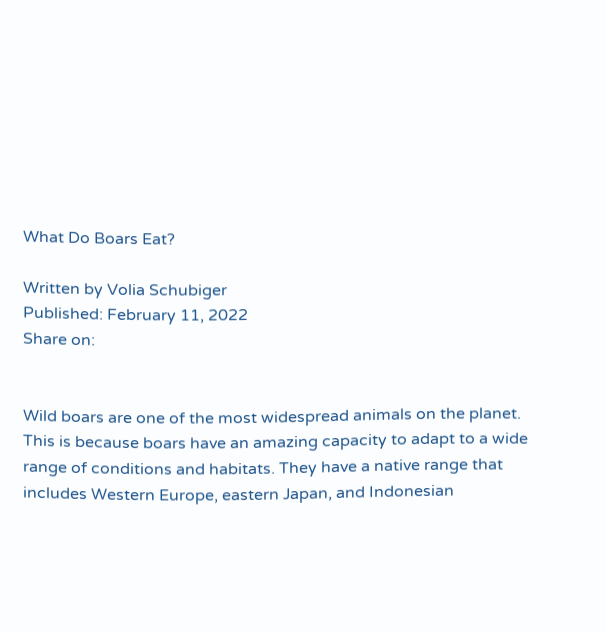What Do Boars Eat?

Written by Volia Schubiger
Published: February 11, 2022
Share on:


Wild boars are one of the most widespread animals on the planet. This is because boars have an amazing capacity to adapt to a wide range of conditions and habitats. They have a native range that includes Western Europe, eastern Japan, and Indonesian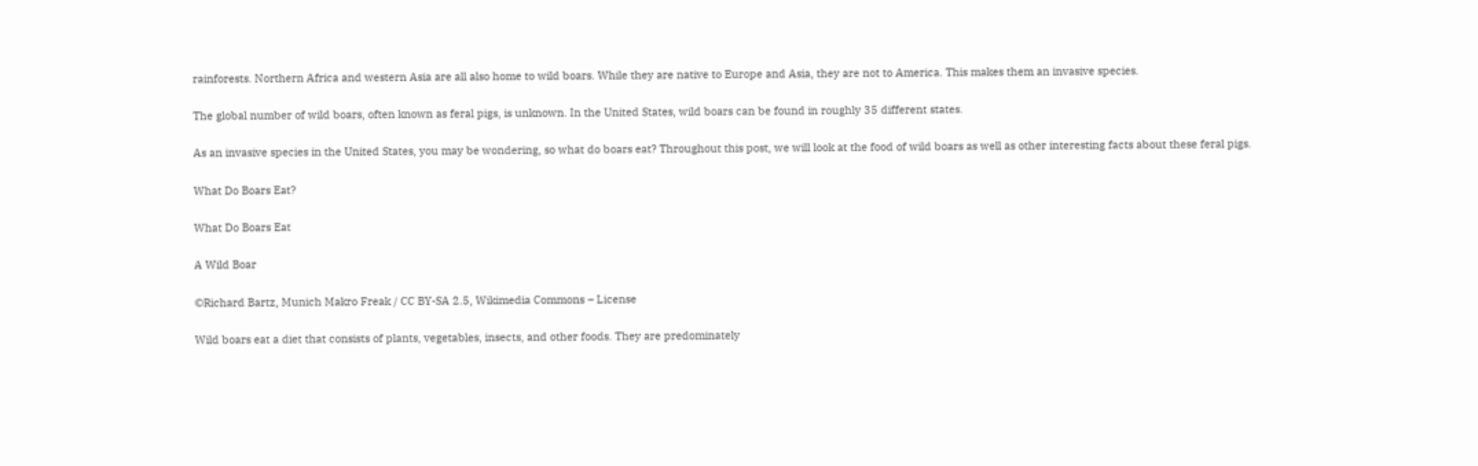rainforests. Northern Africa and western Asia are all also home to wild boars. While they are native to Europe and Asia, they are not to America. This makes them an invasive species.

The global number of wild boars, often known as feral pigs, is unknown. In the United States, wild boars can be found in roughly 35 different states.

As an invasive species in the United States, you may be wondering, so what do boars eat? Throughout this post, we will look at the food of wild boars as well as other interesting facts about these feral pigs.

What Do Boars Eat?

What Do Boars Eat

A Wild Boar

©Richard Bartz, Munich Makro Freak / CC BY-SA 2.5, Wikimedia Commons – License

Wild boars eat a diet that consists of plants, vegetables, insects, and other foods. They are predominately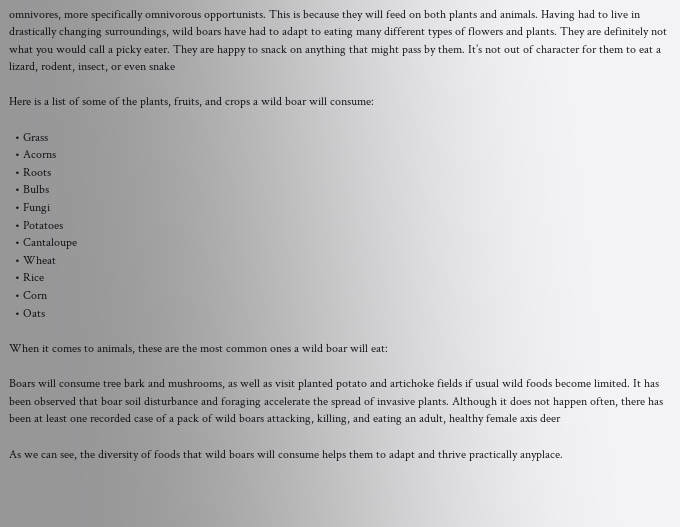omnivores, more specifically omnivorous opportunists. This is because they will feed on both plants and animals. Having had to live in drastically changing surroundings, wild boars have had to adapt to eating many different types of flowers and plants. They are definitely not what you would call a picky eater. They are happy to snack on anything that might pass by them. It’s not out of character for them to eat a lizard, rodent, insect, or even snake

Here is a list of some of the plants, fruits, and crops a wild boar will consume:

  • Grass
  • Acorns
  • Roots
  • Bulbs
  • Fungi
  • Potatoes
  • Cantaloupe
  • Wheat
  • Rice
  • Corn
  • Oats

When it comes to animals, these are the most common ones a wild boar will eat:

Boars will consume tree bark and mushrooms, as well as visit planted potato and artichoke fields if usual wild foods become limited. It has been observed that boar soil disturbance and foraging accelerate the spread of invasive plants. Although it does not happen often, there has been at least one recorded case of a pack of wild boars attacking, killing, and eating an adult, healthy female axis deer

As we can see, the diversity of foods that wild boars will consume helps them to adapt and thrive practically anyplace.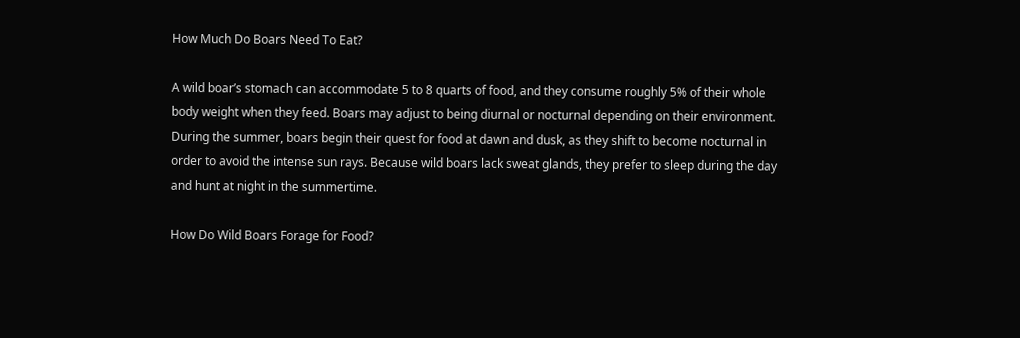How Much Do Boars Need To Eat?

A wild boar’s stomach can accommodate 5 to 8 quarts of food, and they consume roughly 5% of their whole body weight when they feed. Boars may adjust to being diurnal or nocturnal depending on their environment. During the summer, boars begin their quest for food at dawn and dusk, as they shift to become nocturnal in order to avoid the intense sun rays. Because wild boars lack sweat glands, they prefer to sleep during the day and hunt at night in the summertime.

How Do Wild Boars Forage for Food?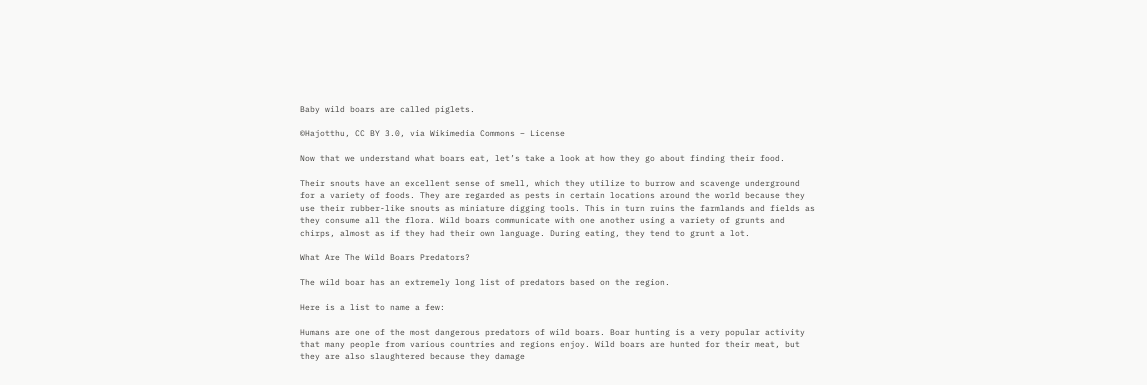Baby wild boars are called piglets.

©Hajotthu, CC BY 3.0, via Wikimedia Commons – License

Now that we understand what boars eat, let’s take a look at how they go about finding their food.

Their snouts have an excellent sense of smell, which they utilize to burrow and scavenge underground for a variety of foods. They are regarded as pests in certain locations around the world because they use their rubber-like snouts as miniature digging tools. This in turn ruins the farmlands and fields as they consume all the flora. Wild boars communicate with one another using a variety of grunts and chirps, almost as if they had their own language. During eating, they tend to grunt a lot.

What Are The Wild Boars Predators?

The wild boar has an extremely long list of predators based on the region.

Here is a list to name a few:

Humans are one of the most dangerous predators of wild boars. Boar hunting is a very popular activity that many people from various countries and regions enjoy. Wild boars are hunted for their meat, but they are also slaughtered because they damage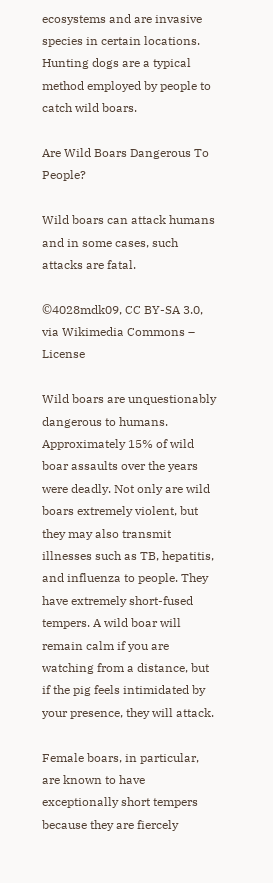ecosystems and are invasive species in certain locations. Hunting dogs are a typical method employed by people to catch wild boars.

Are Wild Boars Dangerous To People?

Wild boars can attack humans and in some cases, such attacks are fatal.

©4028mdk09, CC BY-SA 3.0, via Wikimedia Commons – License

Wild boars are unquestionably dangerous to humans. Approximately 15% of wild boar assaults over the years were deadly. Not only are wild boars extremely violent, but they may also transmit illnesses such as TB, hepatitis, and influenza to people. They have extremely short-fused tempers. A wild boar will remain calm if you are watching from a distance, but if the pig feels intimidated by your presence, they will attack.

Female boars, in particular, are known to have exceptionally short tempers because they are fiercely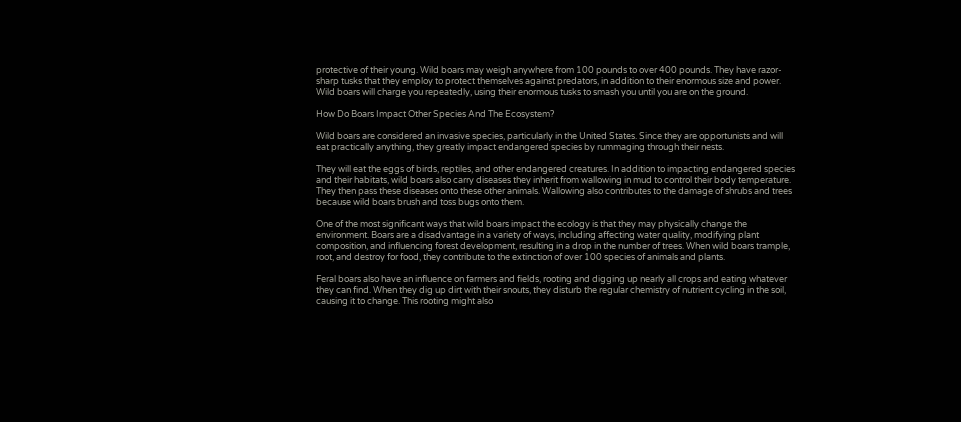protective of their young. Wild boars may weigh anywhere from 100 pounds to over 400 pounds. They have razor-sharp tusks that they employ to protect themselves against predators, in addition to their enormous size and power. Wild boars will charge you repeatedly, using their enormous tusks to smash you until you are on the ground.

How Do Boars Impact Other Species And The Ecosystem?

Wild boars are considered an invasive species, particularly in the United States. Since they are opportunists and will eat practically anything, they greatly impact endangered species by rummaging through their nests.

They will eat the eggs of birds, reptiles, and other endangered creatures. In addition to impacting endangered species and their habitats, wild boars also carry diseases they inherit from wallowing in mud to control their body temperature. They then pass these diseases onto these other animals. Wallowing also contributes to the damage of shrubs and trees because wild boars brush and toss bugs onto them.

One of the most significant ways that wild boars impact the ecology is that they may physically change the environment. Boars are a disadvantage in a variety of ways, including affecting water quality, modifying plant composition, and influencing forest development, resulting in a drop in the number of trees. When wild boars trample, root, and destroy for food, they contribute to the extinction of over 100 species of animals and plants.

Feral boars also have an influence on farmers and fields, rooting and digging up nearly all crops and eating whatever they can find. When they dig up dirt with their snouts, they disturb the regular chemistry of nutrient cycling in the soil, causing it to change. This rooting might also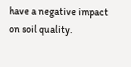have a negative impact on soil quality.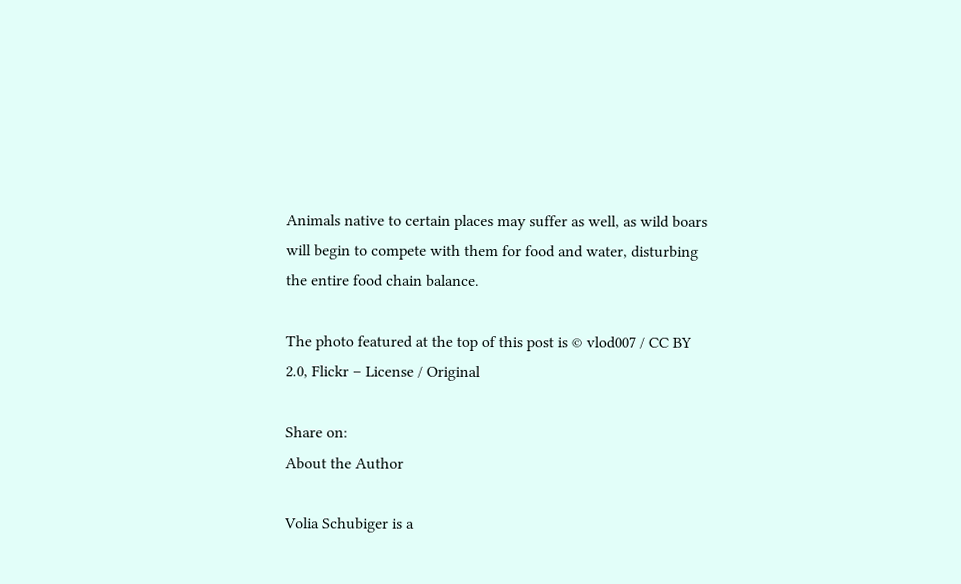Animals native to certain places may suffer as well, as wild boars will begin to compete with them for food and water, disturbing the entire food chain balance.

The photo featured at the top of this post is © vlod007 / CC BY 2.0, Flickr – License / Original

Share on:
About the Author

Volia Schubiger is a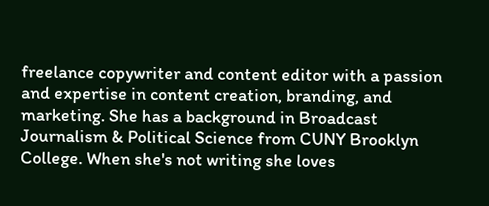freelance copywriter and content editor with a passion and expertise in content creation, branding, and marketing. She has a background in Broadcast Journalism & Political Science from CUNY Brooklyn College. When she's not writing she loves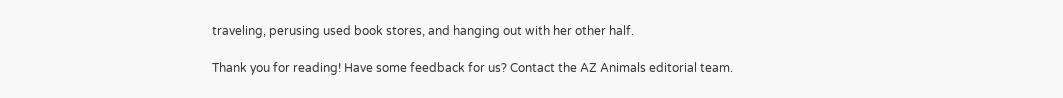traveling, perusing used book stores, and hanging out with her other half.

Thank you for reading! Have some feedback for us? Contact the AZ Animals editorial team.